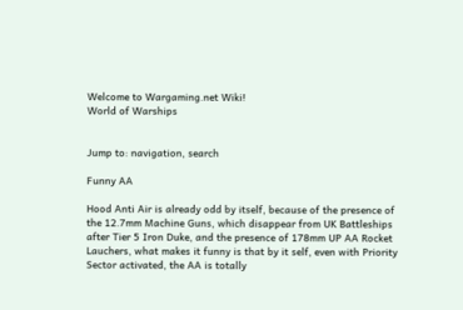Welcome to Wargaming.net Wiki!
World of Warships


Jump to: navigation, search

Funny AA

Hood Anti Air is already odd by itself, because of the presence of the 12.7mm Machine Guns, which disappear from UK Battleships after Tier 5 Iron Duke, and the presence of 178mm UP AA Rocket Lauchers, what makes it funny is that by it self, even with Priority Sector activated, the AA is totally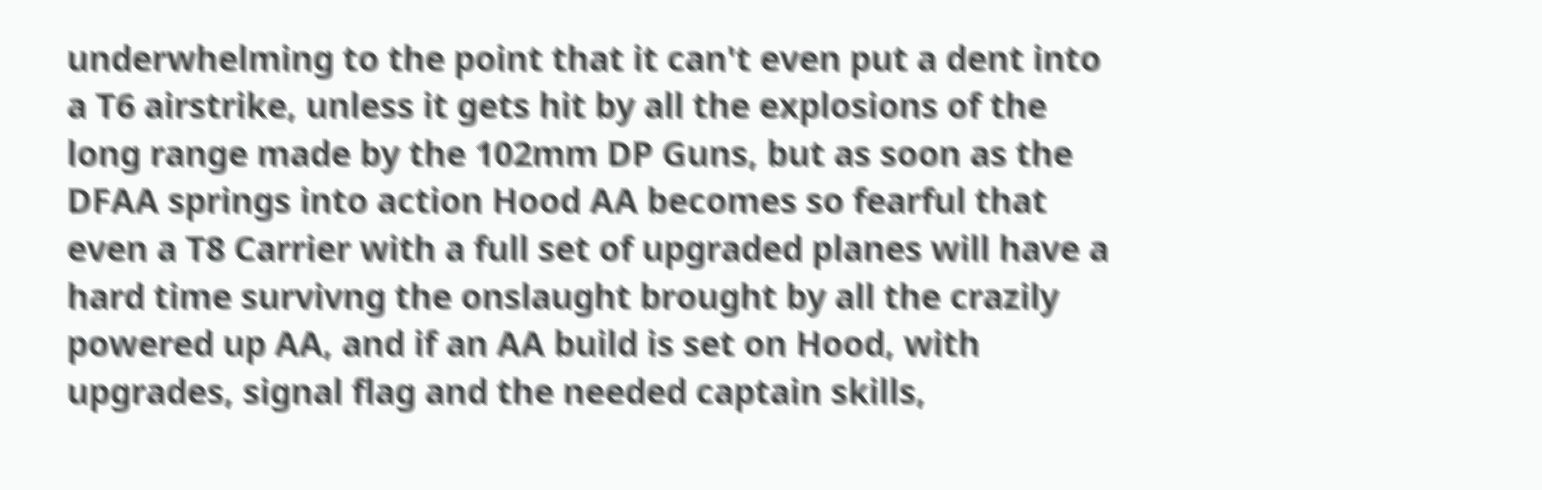underwhelming to the point that it can't even put a dent into a T6 airstrike, unless it gets hit by all the explosions of the long range made by the 102mm DP Guns, but as soon as the DFAA springs into action Hood AA becomes so fearful that even a T8 Carrier with a full set of upgraded planes will have a hard time survivng the onslaught brought by all the crazily powered up AA, and if an AA build is set on Hood, with upgrades, signal flag and the needed captain skills,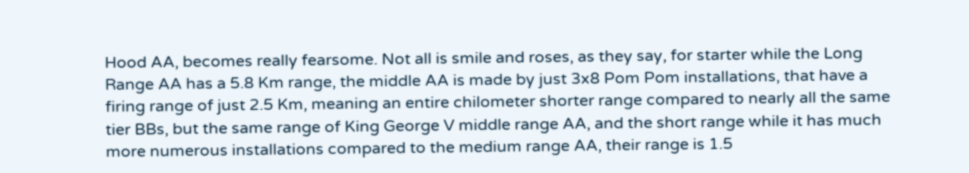Hood AA, becomes really fearsome. Not all is smile and roses, as they say, for starter while the Long Range AA has a 5.8 Km range, the middle AA is made by just 3x8 Pom Pom installations, that have a firing range of just 2.5 Km, meaning an entire chilometer shorter range compared to nearly all the same tier BBs, but the same range of King George V middle range AA, and the short range while it has much more numerous installations compared to the medium range AA, their range is 1.5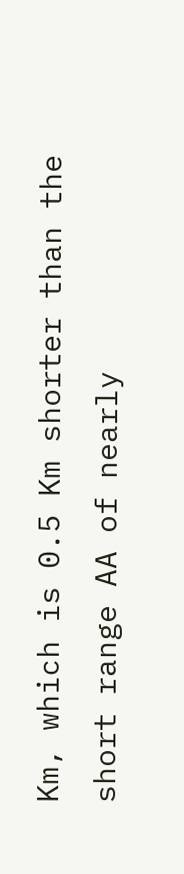Km, which is 0.5 Km shorter than the short range AA of nearly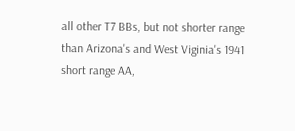all other T7 BBs, but not shorter range than Arizona's and West Viginia's 1941 short range AA,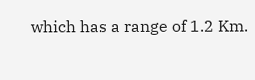which has a range of 1.2 Km.